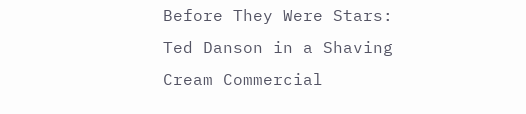Before They Were Stars: Ted Danson in a Shaving Cream Commercial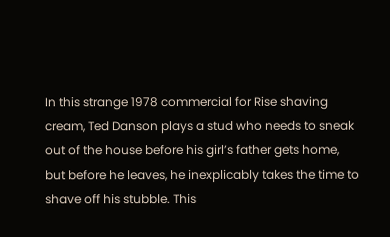In this strange 1978 commercial for Rise shaving cream, Ted Danson plays a stud who needs to sneak out of the house before his girl’s father gets home, but before he leaves, he inexplicably takes the time to shave off his stubble. This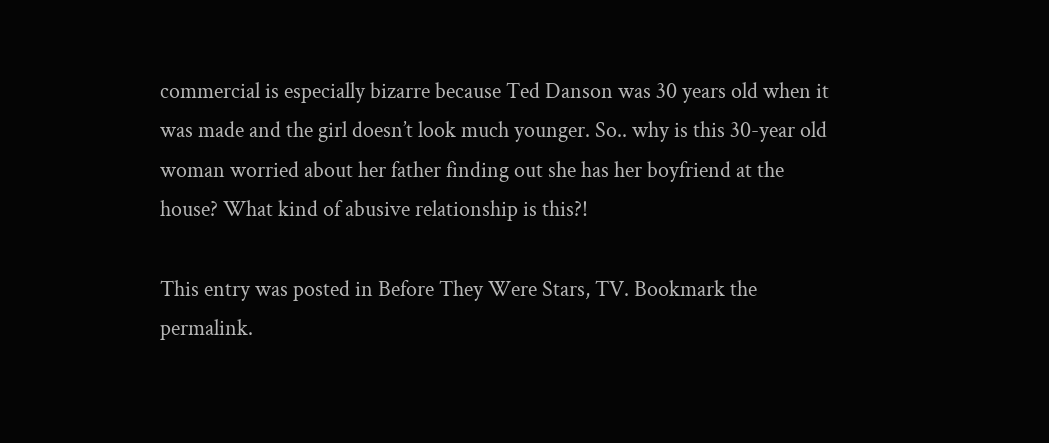commercial is especially bizarre because Ted Danson was 30 years old when it was made and the girl doesn’t look much younger. So.. why is this 30-year old woman worried about her father finding out she has her boyfriend at the house? What kind of abusive relationship is this?!

This entry was posted in Before They Were Stars, TV. Bookmark the permalink.